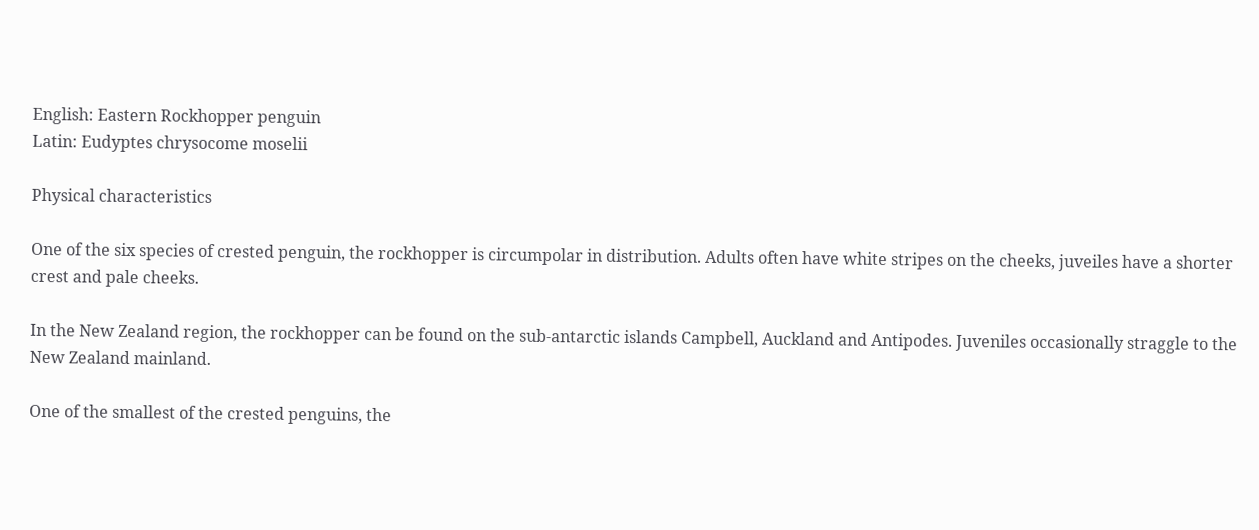English: Eastern Rockhopper penguin
Latin: Eudyptes chrysocome moselii

Physical characteristics

One of the six species of crested penguin, the rockhopper is circumpolar in distribution. Adults often have white stripes on the cheeks, juveiles have a shorter crest and pale cheeks.

In the New Zealand region, the rockhopper can be found on the sub-antarctic islands Campbell, Auckland and Antipodes. Juveniles occasionally straggle to the New Zealand mainland.

One of the smallest of the crested penguins, the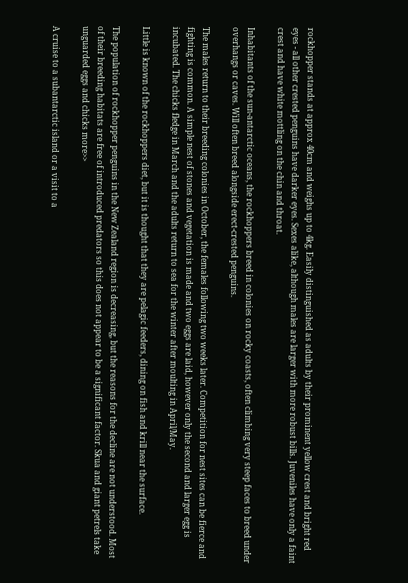rockhopper stands at approx 40cm and weighs up to 4kg. Easily distinguished as adults by their prominent yellow crest and bright red eyes - all other crested penguins have darker eyes. Sexes alike, although males are larger with more robust bills. Juveniles have only a faint crest and have white mottling on the chin and throat.

Inhabitants of the sun-antarctic oceans, the rockhoppers breed in colonies on rocky coasts, often climbing very steep faces to breed under overhangs or caves. Will often breed alongside erect-crested penguins.

The males return to their breeding colonies in October, the females following two weeks later. Competition for nest sites can be fierce and fighting is common. A simple nest of stones and vegetation is made and two eggs are laid, however only the second and larger egg is incubated. The chicks fledge in March and the adults return to sea for the winter after moulting in April/May.

Little is known of the rockhoppers diet, but it is thought that they are pelagic feeders, dining on fish and krill near the surface.

The population of rockhopper penguins in the New Zealand region is decreasing, but the reasons for the decline are not understood. Most of their breeding habitats are free of introduced predators so this does not appear to be a significant factor. Skua and giant petrels take unguarded eggs and chicks more>>

A cruise to a subantarctic island or a visit to a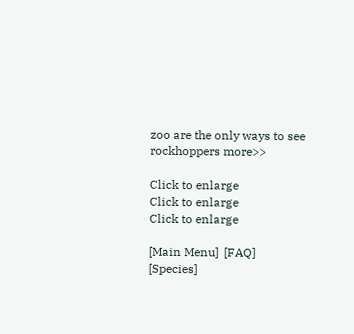zoo are the only ways to see rockhoppers more>>

Click to enlarge
Click to enlarge
Click to enlarge

[Main Menu]  [FAQ]  [Species]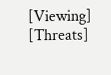[Viewing]  [Threats]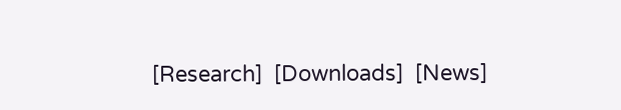[Research]  [Downloads]  [News]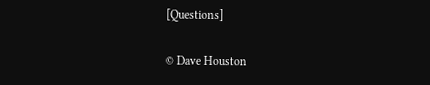[Questions]

© Dave Houston